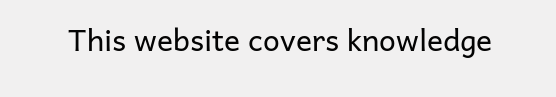This website covers knowledge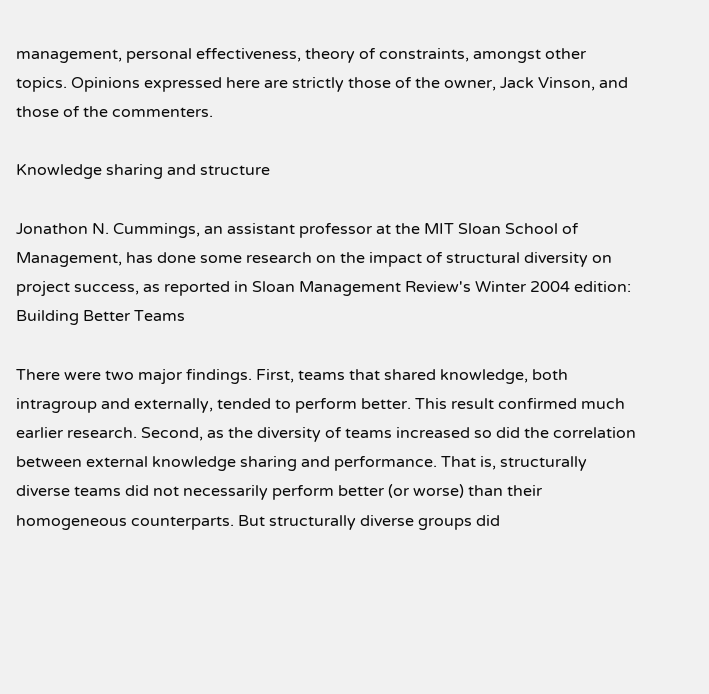management, personal effectiveness, theory of constraints, amongst other topics. Opinions expressed here are strictly those of the owner, Jack Vinson, and those of the commenters.

Knowledge sharing and structure

Jonathon N. Cummings, an assistant professor at the MIT Sloan School of Management, has done some research on the impact of structural diversity on project success, as reported in Sloan Management Review's Winter 2004 edition: Building Better Teams

There were two major findings. First, teams that shared knowledge, both intragroup and externally, tended to perform better. This result confirmed much earlier research. Second, as the diversity of teams increased so did the correlation between external knowledge sharing and performance. That is, structurally diverse teams did not necessarily perform better (or worse) than their homogeneous counterparts. But structurally diverse groups did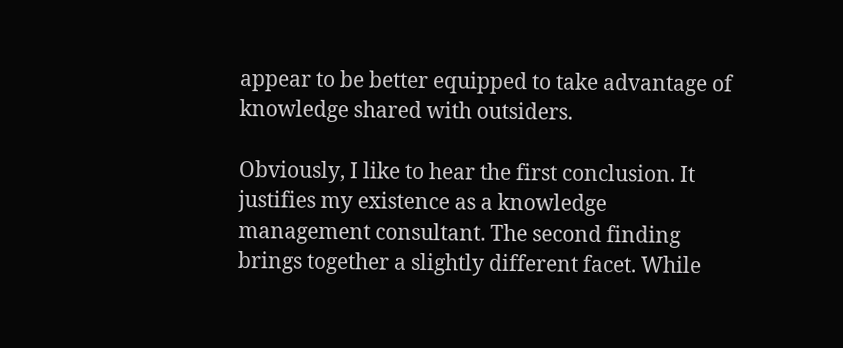appear to be better equipped to take advantage of knowledge shared with outsiders.

Obviously, I like to hear the first conclusion. It justifies my existence as a knowledge management consultant. The second finding brings together a slightly different facet. While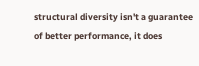structural diversity isn't a guarantee of better performance, it does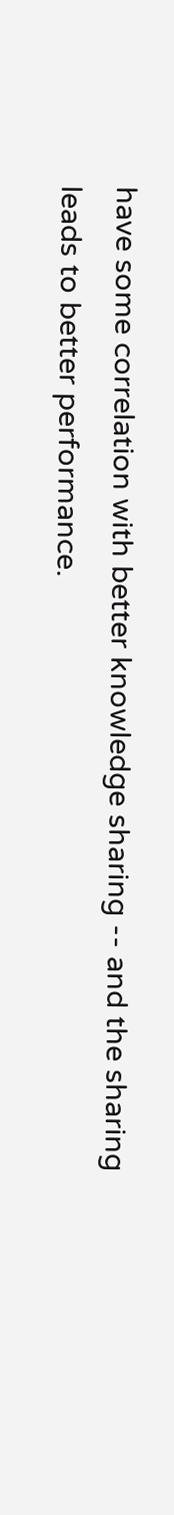have some correlation with better knowledge sharing -- and the sharing leads to better performance.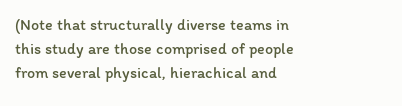(Note that structurally diverse teams in this study are those comprised of people from several physical, hierachical and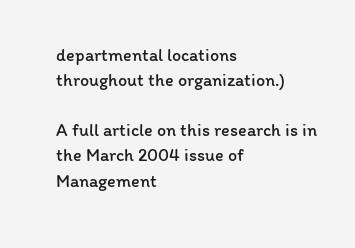departmental locations throughout the organization.)

A full article on this research is in the March 2004 issue of Management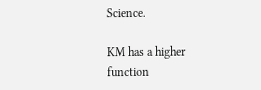Science.

KM has a higher function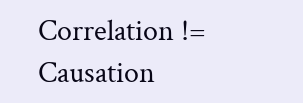Correlation != Causation